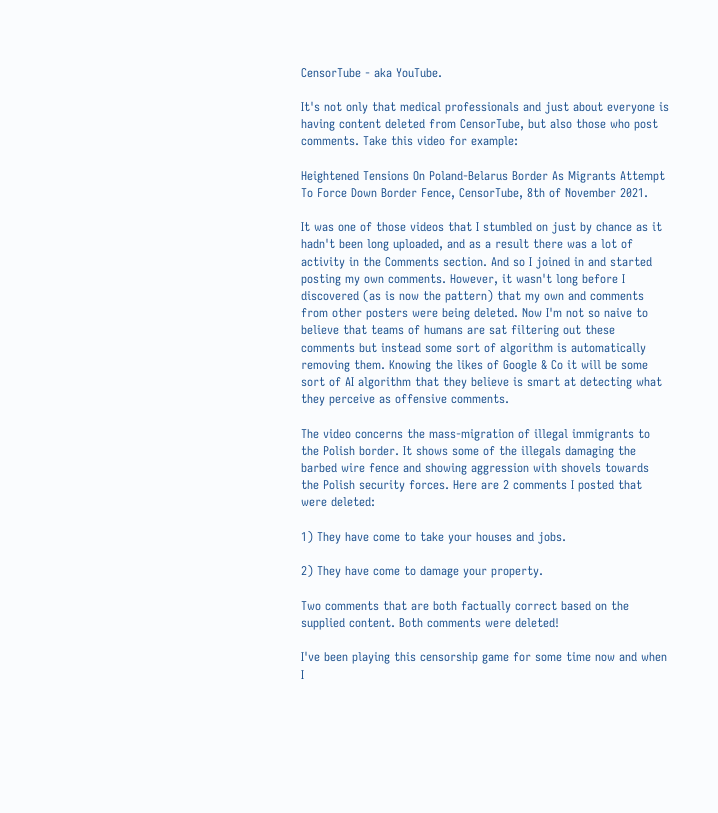CensorTube - aka YouTube.

It's not only that medical professionals and just about everyone is having content deleted from CensorTube, but also those who post comments. Take this video for example:

Heightened Tensions On Poland-Belarus Border As Migrants Attempt To Force Down Border Fence, CensorTube, 8th of November 2021.

It was one of those videos that I stumbled on just by chance as it hadn't been long uploaded, and as a result there was a lot of activity in the Comments section. And so I joined in and started posting my own comments. However, it wasn't long before I discovered (as is now the pattern) that my own and comments from other posters were being deleted. Now I'm not so naive to believe that teams of humans are sat filtering out these comments but instead some sort of algorithm is automatically removing them. Knowing the likes of Google & Co it will be some sort of AI algorithm that they believe is smart at detecting what they perceive as offensive comments.

The video concerns the mass-migration of illegal immigrants to the Polish border. It shows some of the illegals damaging the barbed wire fence and showing aggression with shovels towards the Polish security forces. Here are 2 comments I posted that were deleted:

1) They have come to take your houses and jobs.

2) They have come to damage your property.

Two comments that are both factually correct based on the supplied content. Both comments were deleted!

I've been playing this censorship game for some time now and when I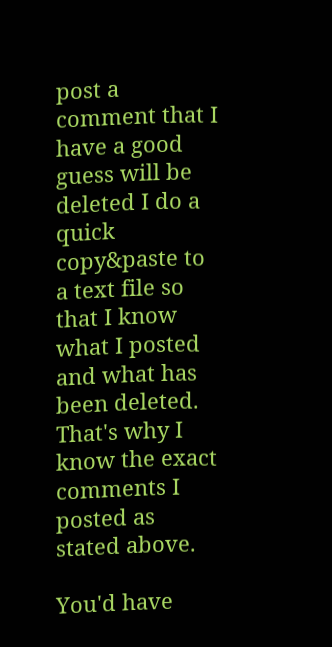post a comment that I have a good guess will be deleted I do a quick copy&paste to a text file so that I know what I posted and what has been deleted. That's why I know the exact comments I posted as stated above.

You'd have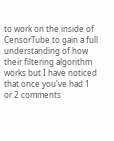to work on the inside of CensorTube to gain a full understanding of how their filtering algorithm works but I have noticed that once you've had 1 or 2 comments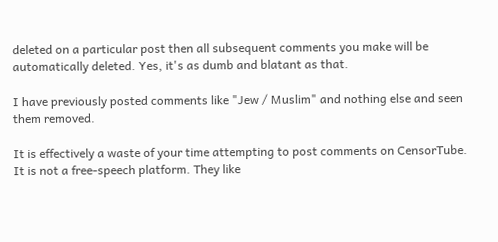deleted on a particular post then all subsequent comments you make will be automatically deleted. Yes, it's as dumb and blatant as that.

I have previously posted comments like "Jew / Muslim" and nothing else and seen them removed.

It is effectively a waste of your time attempting to post comments on CensorTube. It is not a free-speech platform. They like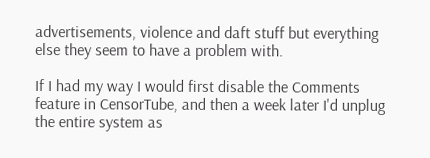advertisements, violence and daft stuff but everything else they seem to have a problem with.

If I had my way I would first disable the Comments feature in CensorTube, and then a week later I'd unplug the entire system as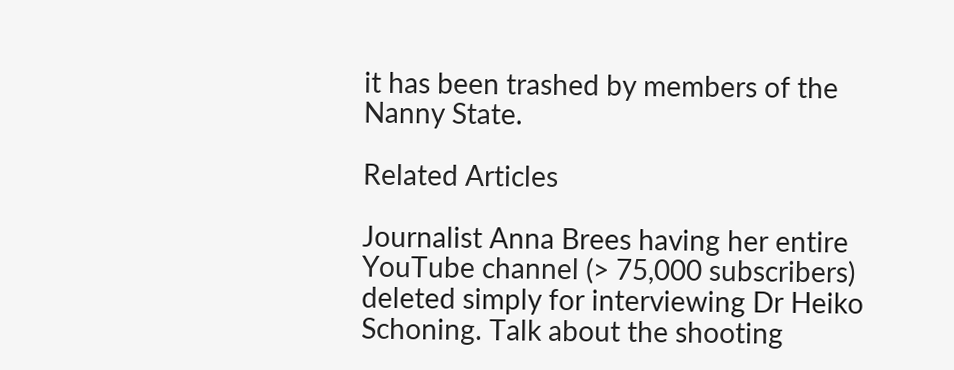it has been trashed by members of the Nanny State.

Related Articles

Journalist Anna Brees having her entire YouTube channel (> 75,000 subscribers) deleted simply for interviewing Dr Heiko Schoning. Talk about the shooting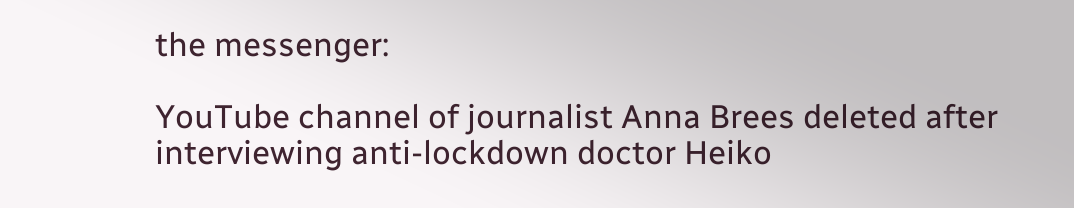the messenger:

YouTube channel of journalist Anna Brees deleted after interviewing anti-lockdown doctor Heiko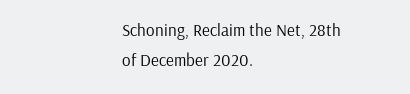Schoning, Reclaim the Net, 28th of December 2020.